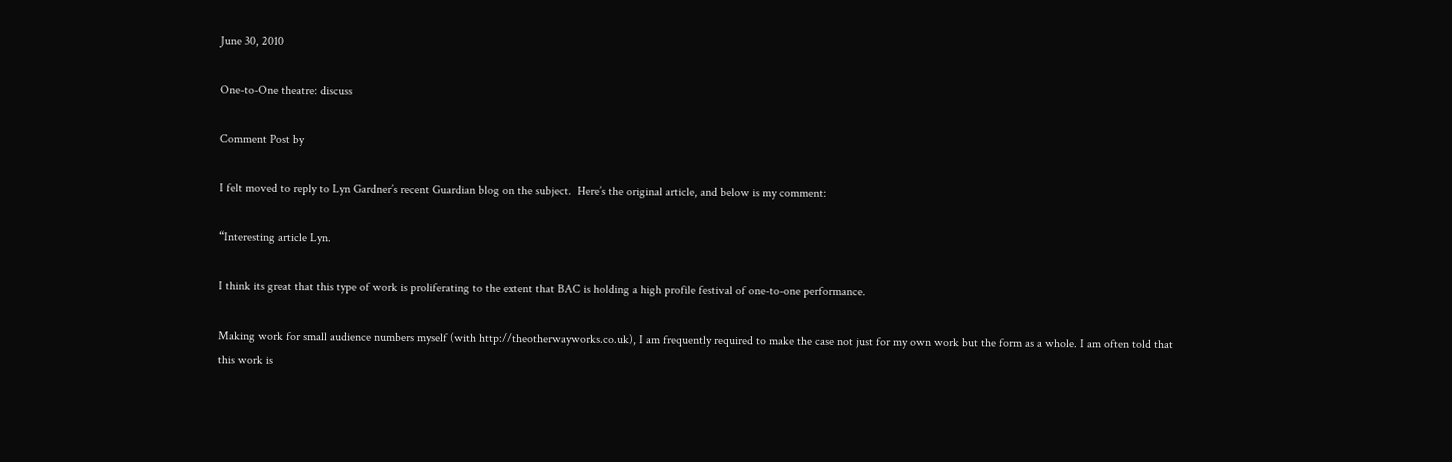June 30, 2010

One-to-One theatre: discuss

Comment Post by

I felt moved to reply to Lyn Gardner’s recent Guardian blog on the subject.  Here’s the original article, and below is my comment:

“Interesting article Lyn.

I think its great that this type of work is proliferating to the extent that BAC is holding a high profile festival of one-to-one performance.

Making work for small audience numbers myself (with http://theotherwayworks.co.uk), I am frequently required to make the case not just for my own work but the form as a whole. I am often told that this work is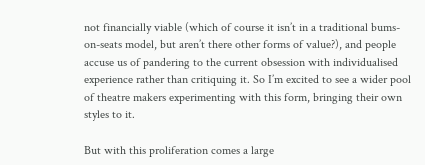not financially viable (which of course it isn’t in a traditional bums-on-seats model, but aren’t there other forms of value?), and people accuse us of pandering to the current obsession with individualised experience rather than critiquing it. So I’m excited to see a wider pool of theatre makers experimenting with this form, bringing their own styles to it.

But with this proliferation comes a large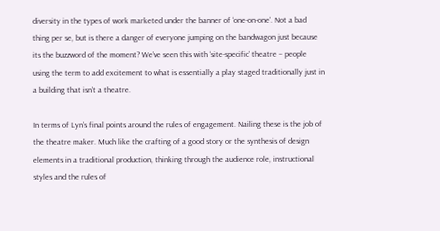diversity in the types of work marketed under the banner of ‘one-on-one’. Not a bad thing per se, but is there a danger of everyone jumping on the bandwagon just because its the buzzword of the moment? We’ve seen this with ‘site-specific’ theatre – people using the term to add excitement to what is essentially a play staged traditionally just in a building that isn’t a theatre.

In terms of Lyn’s final points around the rules of engagement. Nailing these is the job of the theatre maker. Much like the crafting of a good story or the synthesis of design elements in a traditional production, thinking through the audience role, instructional styles and the rules of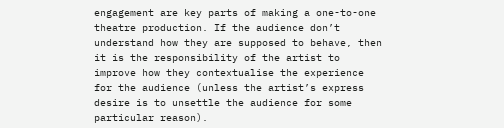engagement are key parts of making a one-to-one theatre production. If the audience don’t understand how they are supposed to behave, then it is the responsibility of the artist to improve how they contextualise the experience for the audience (unless the artist’s express desire is to unsettle the audience for some particular reason).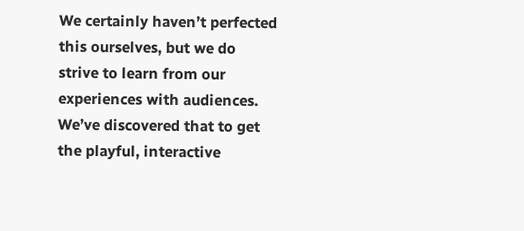We certainly haven’t perfected this ourselves, but we do strive to learn from our experiences with audiences. We’ve discovered that to get the playful, interactive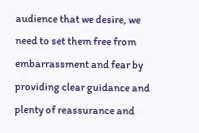audience that we desire, we need to set them free from embarrassment and fear by providing clear guidance and plenty of reassurance and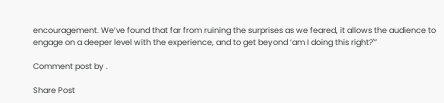encouragement. We’ve found that far from ruining the surprises as we feared, it allows the audience to engage on a deeper level with the experience, and to get beyond ‘am I doing this right?'”

Comment post by .

Share Post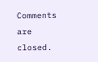Comments are closed.